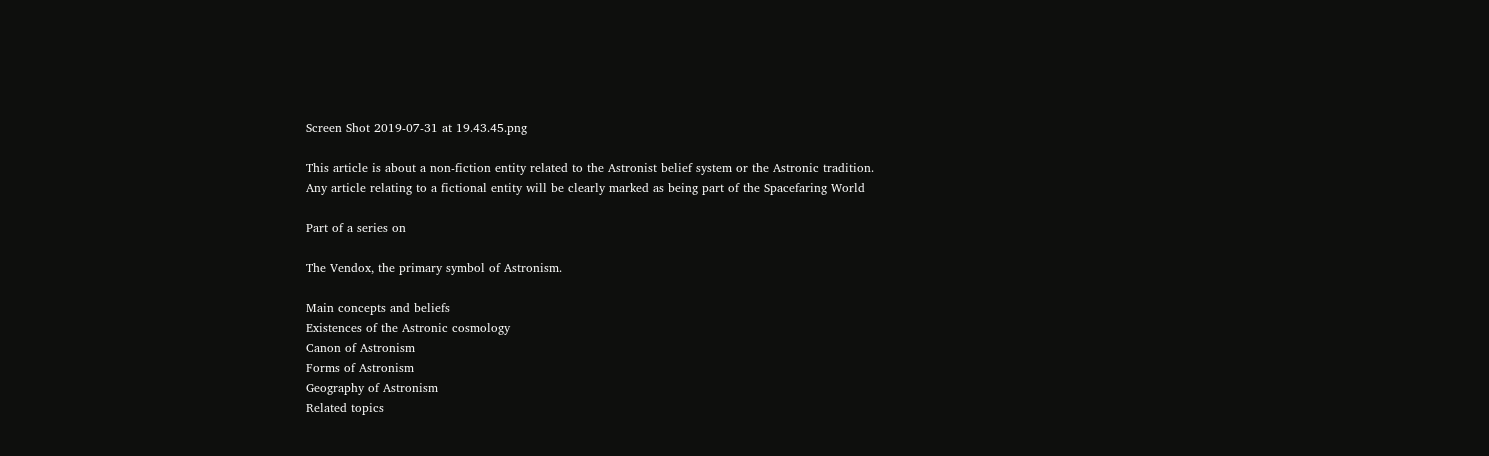Screen Shot 2019-07-31 at 19.43.45.png

This article is about a non-fiction entity related to the Astronist belief system or the Astronic tradition.
Any article relating to a fictional entity will be clearly marked as being part of the Spacefaring World

Part of a series on

The Vendox, the primary symbol of Astronism.

Main concepts and beliefs
Existences of the Astronic cosmology
Canon of Astronism
Forms of Astronism
Geography of Astronism
Related topics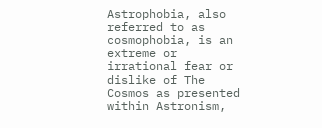Astrophobia, also referred to as cosmophobia, is an extreme or irrational fear or dislike of The Cosmos as presented within Astronism,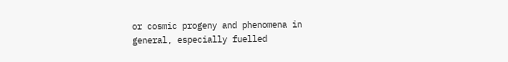or cosmic progeny and phenomena in general, especially fuelled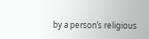by a person’s religious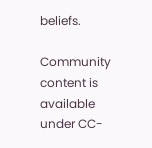beliefs.

Community content is available under CC-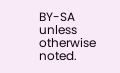BY-SA unless otherwise noted.